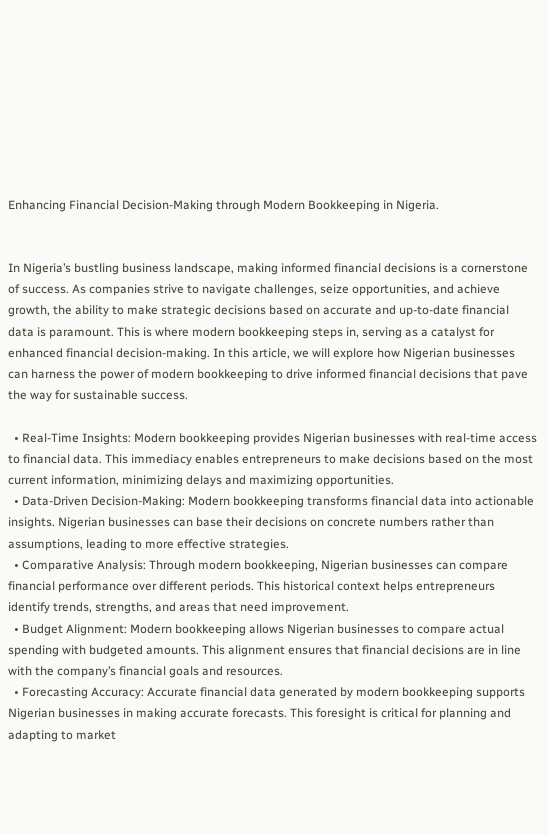Enhancing Financial Decision-Making through Modern Bookkeeping in Nigeria.


In Nigeria’s bustling business landscape, making informed financial decisions is a cornerstone of success. As companies strive to navigate challenges, seize opportunities, and achieve growth, the ability to make strategic decisions based on accurate and up-to-date financial data is paramount. This is where modern bookkeeping steps in, serving as a catalyst for enhanced financial decision-making. In this article, we will explore how Nigerian businesses can harness the power of modern bookkeeping to drive informed financial decisions that pave the way for sustainable success.

  • Real-Time Insights: Modern bookkeeping provides Nigerian businesses with real-time access to financial data. This immediacy enables entrepreneurs to make decisions based on the most current information, minimizing delays and maximizing opportunities.
  • Data-Driven Decision-Making: Modern bookkeeping transforms financial data into actionable insights. Nigerian businesses can base their decisions on concrete numbers rather than assumptions, leading to more effective strategies.
  • Comparative Analysis: Through modern bookkeeping, Nigerian businesses can compare financial performance over different periods. This historical context helps entrepreneurs identify trends, strengths, and areas that need improvement.
  • Budget Alignment: Modern bookkeeping allows Nigerian businesses to compare actual spending with budgeted amounts. This alignment ensures that financial decisions are in line with the company’s financial goals and resources.
  • Forecasting Accuracy: Accurate financial data generated by modern bookkeeping supports Nigerian businesses in making accurate forecasts. This foresight is critical for planning and adapting to market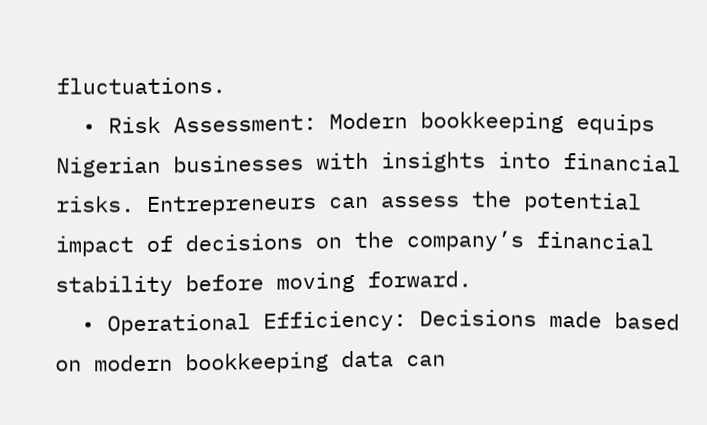fluctuations.
  • Risk Assessment: Modern bookkeeping equips Nigerian businesses with insights into financial risks. Entrepreneurs can assess the potential impact of decisions on the company’s financial stability before moving forward.
  • Operational Efficiency: Decisions made based on modern bookkeeping data can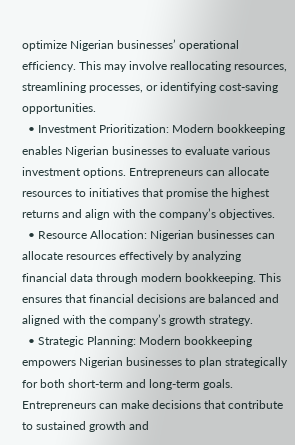optimize Nigerian businesses’ operational efficiency. This may involve reallocating resources, streamlining processes, or identifying cost-saving opportunities.
  • Investment Prioritization: Modern bookkeeping enables Nigerian businesses to evaluate various investment options. Entrepreneurs can allocate resources to initiatives that promise the highest returns and align with the company’s objectives.
  • Resource Allocation: Nigerian businesses can allocate resources effectively by analyzing financial data through modern bookkeeping. This ensures that financial decisions are balanced and aligned with the company’s growth strategy.
  • Strategic Planning: Modern bookkeeping empowers Nigerian businesses to plan strategically for both short-term and long-term goals. Entrepreneurs can make decisions that contribute to sustained growth and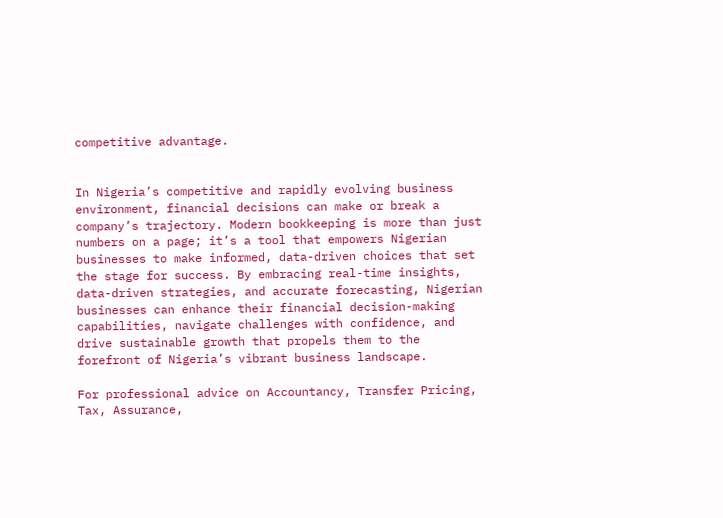competitive advantage.


In Nigeria’s competitive and rapidly evolving business environment, financial decisions can make or break a company’s trajectory. Modern bookkeeping is more than just numbers on a page; it’s a tool that empowers Nigerian businesses to make informed, data-driven choices that set the stage for success. By embracing real-time insights, data-driven strategies, and accurate forecasting, Nigerian businesses can enhance their financial decision-making capabilities, navigate challenges with confidence, and drive sustainable growth that propels them to the forefront of Nigeria’s vibrant business landscape.

For professional advice on Accountancy, Transfer Pricing, Tax, Assurance,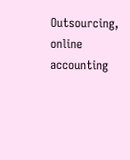Outsourcing, online accounting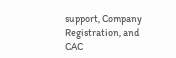support, Company Registration, and CAC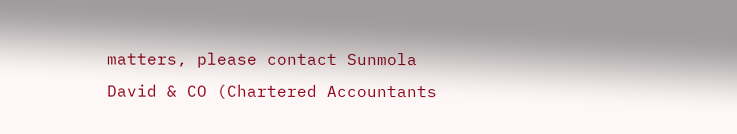matters, please contact Sunmola David & CO (Chartered Accountants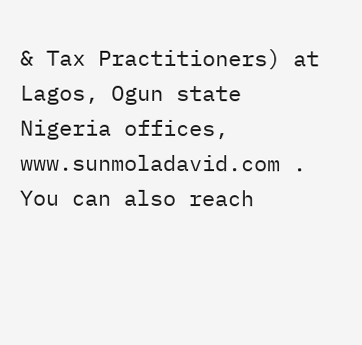& Tax Practitioners) at Lagos, Ogun state Nigeria offices, www.sunmoladavid.com . You can also reach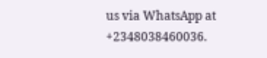us via WhatsApp at +2348038460036.